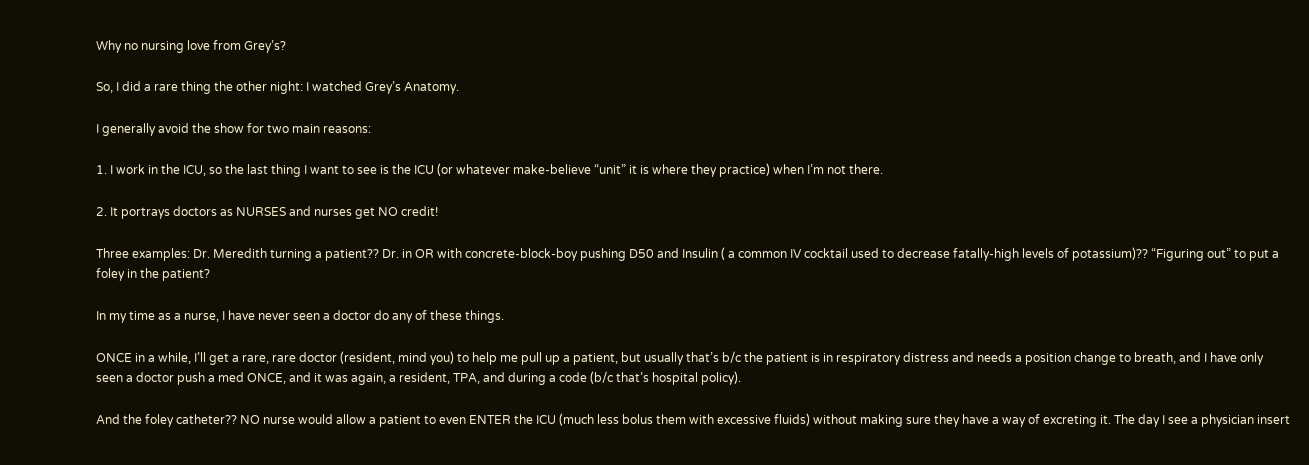Why no nursing love from Grey’s?

So, I did a rare thing the other night: I watched Grey’s Anatomy.

I generally avoid the show for two main reasons:

1. I work in the ICU, so the last thing I want to see is the ICU (or whatever make-believe “unit” it is where they practice) when I’m not there.

2. It portrays doctors as NURSES and nurses get NO credit!

Three examples: Dr. Meredith turning a patient?? Dr. in OR with concrete-block-boy pushing D50 and Insulin ( a common IV cocktail used to decrease fatally-high levels of potassium)?? “Figuring out” to put a foley in the patient?

In my time as a nurse, I have never seen a doctor do any of these things.

ONCE in a while, I’ll get a rare, rare doctor (resident, mind you) to help me pull up a patient, but usually that’s b/c the patient is in respiratory distress and needs a position change to breath, and I have only seen a doctor push a med ONCE, and it was again, a resident, TPA, and during a code (b/c that’s hospital policy).

And the foley catheter?? NO nurse would allow a patient to even ENTER the ICU (much less bolus them with excessive fluids) without making sure they have a way of excreting it. The day I see a physician insert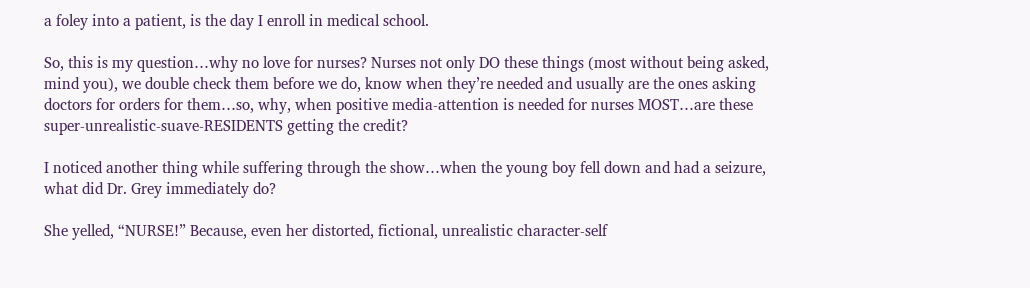a foley into a patient, is the day I enroll in medical school.

So, this is my question…why no love for nurses? Nurses not only DO these things (most without being asked, mind you), we double check them before we do, know when they’re needed and usually are the ones asking doctors for orders for them…so, why, when positive media-attention is needed for nurses MOST…are these super-unrealistic-suave-RESIDENTS getting the credit?

I noticed another thing while suffering through the show…when the young boy fell down and had a seizure, what did Dr. Grey immediately do?

She yelled, “NURSE!” Because, even her distorted, fictional, unrealistic character-self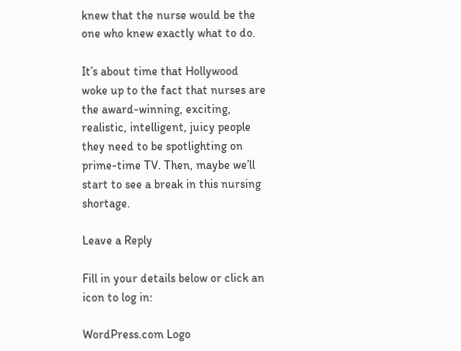knew that the nurse would be the one who knew exactly what to do.

It’s about time that Hollywood woke up to the fact that nurses are the award-winning, exciting, realistic, intelligent, juicy people they need to be spotlighting on prime-time TV. Then, maybe we’ll start to see a break in this nursing shortage.

Leave a Reply

Fill in your details below or click an icon to log in:

WordPress.com Logo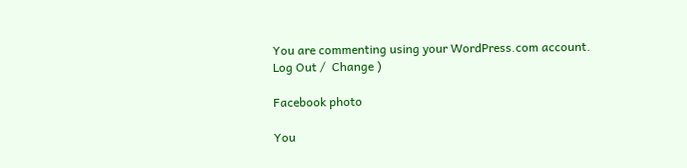You are commenting using your WordPress.com account. Log Out /  Change )

Facebook photo

You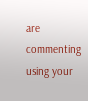are commenting using your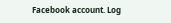Facebook account. Log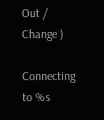Out /  Change )

Connecting to %s